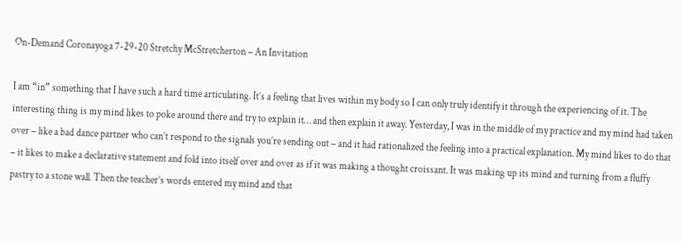On-Demand Coronayoga 7-29-20 Stretchy McStretcherton – An Invitation

I am “in” something that I have such a hard time articulating. It’s a feeling that lives within my body so I can only truly identify it through the experiencing of it. The interesting thing is my mind likes to poke around there and try to explain it… and then explain it away. Yesterday, I was in the middle of my practice and my mind had taken over – like a bad dance partner who can’t respond to the signals you’re sending out – and it had rationalized the feeling into a practical explanation. My mind likes to do that – it likes to make a declarative statement and fold into itself over and over as if it was making a thought croissant. It was making up its mind and turning from a fluffy pastry to a stone wall. Then the teacher’s words entered my mind and that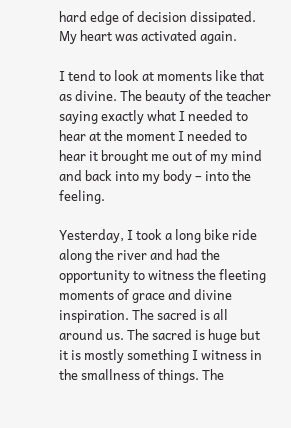hard edge of decision dissipated. My heart was activated again.

I tend to look at moments like that as divine. The beauty of the teacher saying exactly what I needed to hear at the moment I needed to hear it brought me out of my mind and back into my body – into the feeling.

Yesterday, I took a long bike ride along the river and had the opportunity to witness the fleeting moments of grace and divine inspiration. The sacred is all around us. The sacred is huge but it is mostly something I witness in the smallness of things. The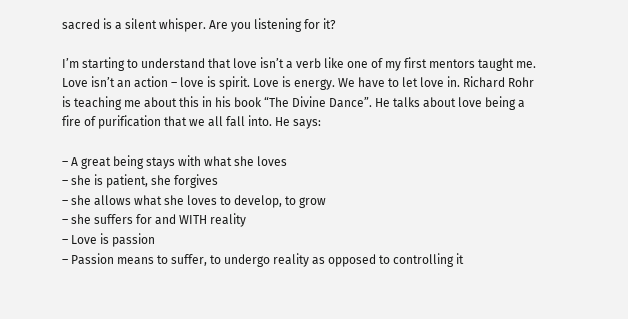sacred is a silent whisper. Are you listening for it?

I’m starting to understand that love isn’t a verb like one of my first mentors taught me. Love isn’t an action – love is spirit. Love is energy. We have to let love in. Richard Rohr is teaching me about this in his book “The Divine Dance”. He talks about love being a fire of purification that we all fall into. He says:

– A great being stays with what she loves
– she is patient, she forgives
– she allows what she loves to develop, to grow
– she suffers for and WITH reality
– Love is passion
– Passion means to suffer, to undergo reality as opposed to controlling it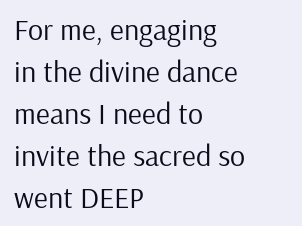For me, engaging in the divine dance means I need to invite the sacred so went DEEP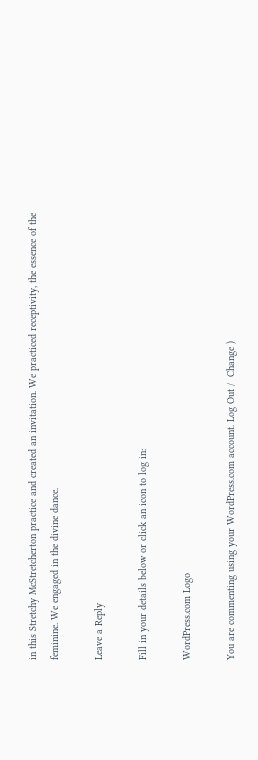in this Stretchy McStretcherton practice and created an invitation. We practiced receptivity, the essence of the feminine. We engaged in the divine dance.

Leave a Reply

Fill in your details below or click an icon to log in:

WordPress.com Logo

You are commenting using your WordPress.com account. Log Out /  Change )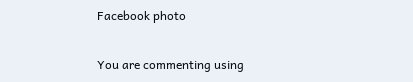Facebook photo

You are commenting using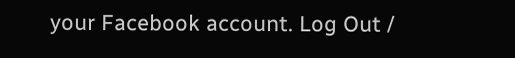your Facebook account. Log Out /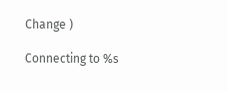Change )

Connecting to %s